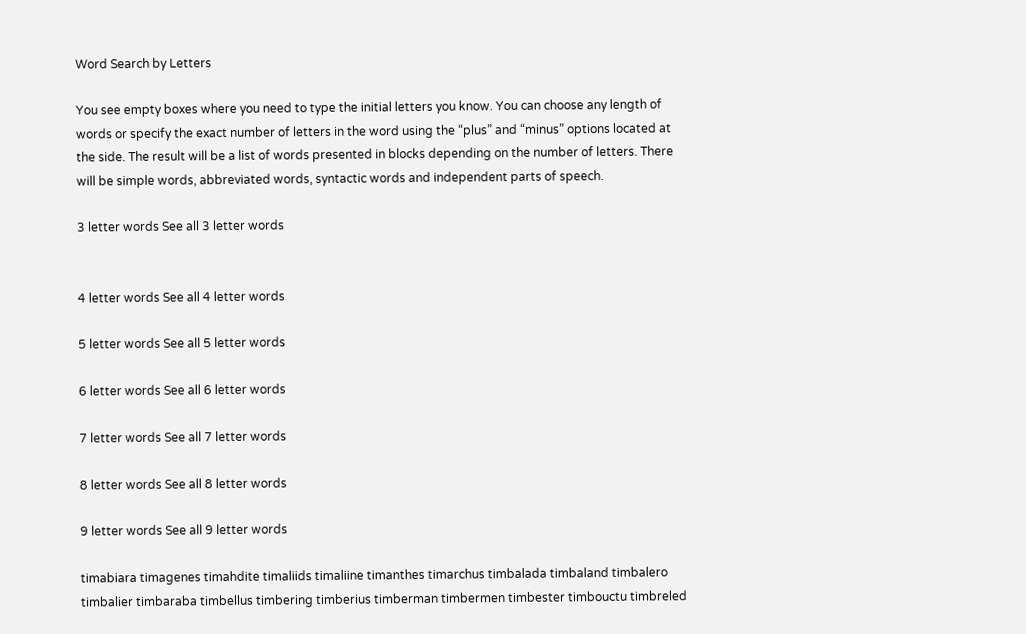Word Search by Letters

You see empty boxes where you need to type the initial letters you know. You can choose any length of words or specify the exact number of letters in the word using the “plus” and “minus” options located at the side. The result will be a list of words presented in blocks depending on the number of letters. There will be simple words, abbreviated words, syntactic words and independent parts of speech.

3 letter words See all 3 letter words


4 letter words See all 4 letter words

5 letter words See all 5 letter words

6 letter words See all 6 letter words

7 letter words See all 7 letter words

8 letter words See all 8 letter words

9 letter words See all 9 letter words

timabiara timagenes timahdite timaliids timaliine timanthes timarchus timbalada timbaland timbalero timbalier timbaraba timbellus timbering timberius timberman timbermen timbester timbouctu timbreled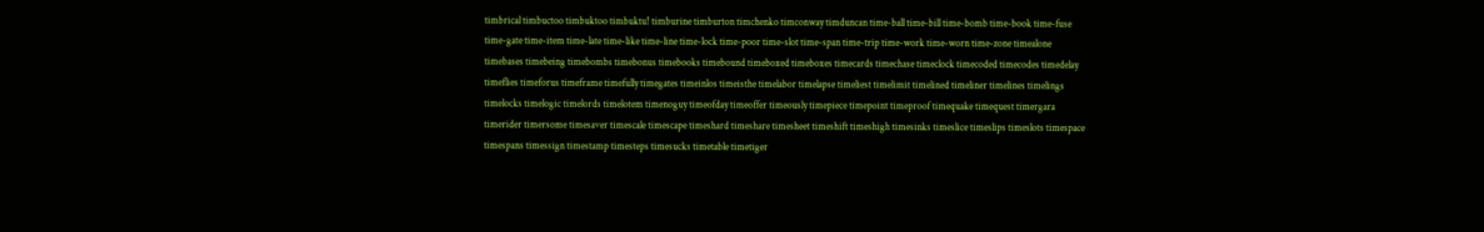timbrical timbuctoo timbuktoo timbuktu! timburine timburton timchenko timconway timduncan time-ball time-bill time-bomb time-book time-fuse time-gate time-item time-late time-like time-line time-lock time-poor time-slot time-span time-trip time-work time-worn time-zone timealone timebases timebeing timebombs timebonus timebooks timebound timeboxed timeboxes timecards timechase timeclock timecoded timecodes timedelay timeflies timeforus timeframe timefully timegates timeinlos timeisthe timelabor timelapse timeliest timelimit timelined timeliner timelines timelings timelocks timelogic timelords timelotem timenoguy timeofday timeoffer timeously timepiece timepoint timeproof timequake timequest timergara timerider timersome timesaver timescale timescape timeshard timeshare timesheet timeshift timeshigh timesinks timeslice timeslips timeslots timespace timespans timessign timestamp timesteps timesucks timetable timetiger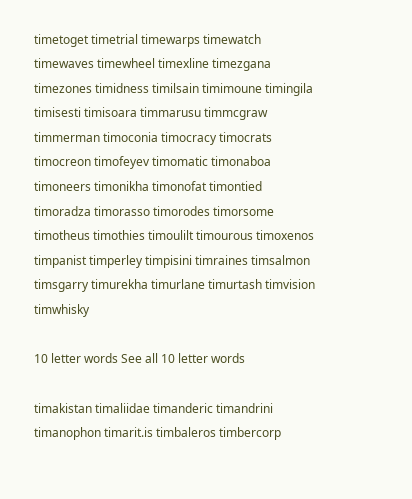timetoget timetrial timewarps timewatch timewaves timewheel timexline timezgana timezones timidness timilsain timimoune timingila timisesti timisoara timmarusu timmcgraw timmerman timoconia timocracy timocrats timocreon timofeyev timomatic timonaboa timoneers timonikha timonofat timontied timoradza timorasso timorodes timorsome timotheus timothies timoulilt timourous timoxenos timpanist timperley timpisini timraines timsalmon timsgarry timurekha timurlane timurtash timvision timwhisky

10 letter words See all 10 letter words

timakistan timaliidae timanderic timandrini timanophon timarit.is timbaleros timbercorp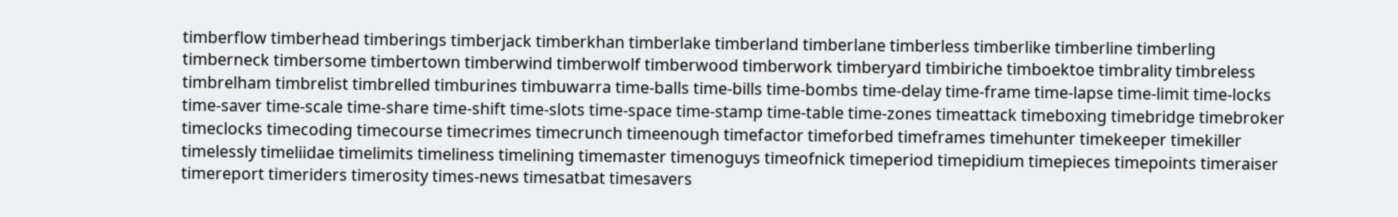timberflow timberhead timberings timberjack timberkhan timberlake timberland timberlane timberless timberlike timberline timberling timberneck timbersome timbertown timberwind timberwolf timberwood timberwork timberyard timbiriche timboektoe timbrality timbreless timbrelham timbrelist timbrelled timburines timbuwarra time-balls time-bills time-bombs time-delay time-frame time-lapse time-limit time-locks time-saver time-scale time-share time-shift time-slots time-space time-stamp time-table time-zones timeattack timeboxing timebridge timebroker timeclocks timecoding timecourse timecrimes timecrunch timeenough timefactor timeforbed timeframes timehunter timekeeper timekiller timelessly timeliidae timelimits timeliness timelining timemaster timenoguys timeofnick timeperiod timepidium timepieces timepoints timeraiser timereport timeriders timerosity times-news timesatbat timesavers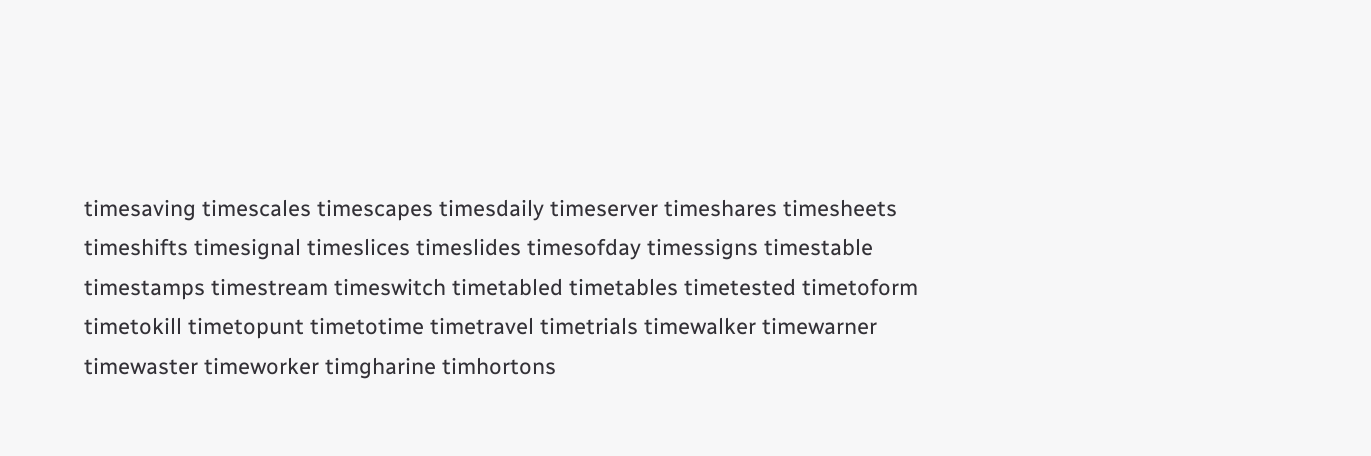timesaving timescales timescapes timesdaily timeserver timeshares timesheets timeshifts timesignal timeslices timeslides timesofday timessigns timestable timestamps timestream timeswitch timetabled timetables timetested timetoform timetokill timetopunt timetotime timetravel timetrials timewalker timewarner timewaster timeworker timgharine timhortons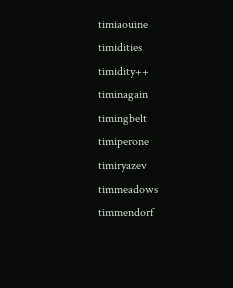timiaouine timidities timidity++ timinagain timingbelt timiperone timiryazev timmeadows timmendorf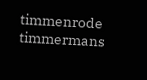timmenrode timmermans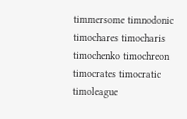timmersome timnodonic timochares timocharis timochenko timochreon timocrates timocratic timoleague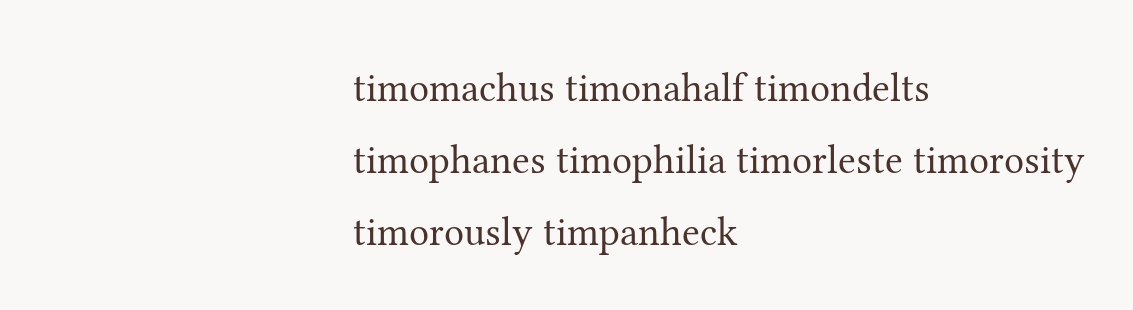timomachus timonahalf timondelts timophanes timophilia timorleste timorosity timorously timpanheck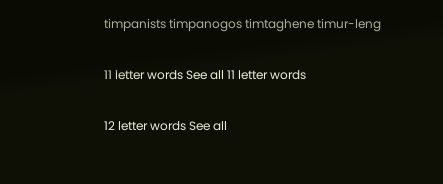timpanists timpanogos timtaghene timur-leng

11 letter words See all 11 letter words

12 letter words See all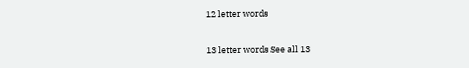12 letter words

13 letter words See all 13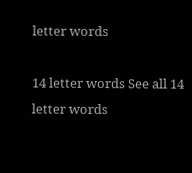letter words

14 letter words See all 14 letter words